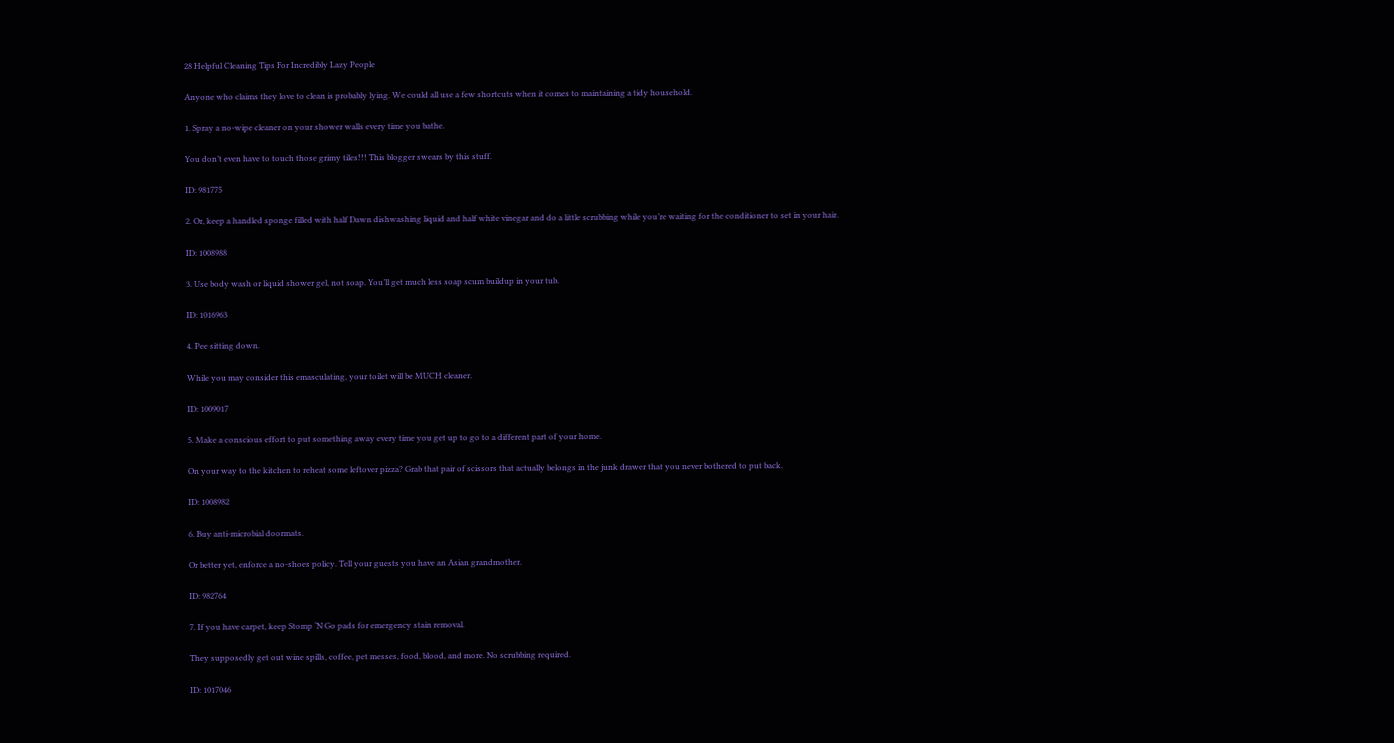28 Helpful Cleaning Tips For Incredibly Lazy People

Anyone who claims they love to clean is probably lying. We could all use a few shortcuts when it comes to maintaining a tidy household.

1. Spray a no-wipe cleaner on your shower walls every time you bathe.

You don’t even have to touch those grimy tiles!!! This blogger swears by this stuff.

ID: 981775

2. Or, keep a handled sponge filled with half Dawn dishwashing liquid and half white vinegar and do a little scrubbing while you’re waiting for the conditioner to set in your hair.

ID: 1008988

3. Use body wash or liquid shower gel, not soap. You’ll get much less soap scum buildup in your tub.

ID: 1016963

4. Pee sitting down.

While you may consider this emasculating, your toilet will be MUCH cleaner.

ID: 1009017

5. Make a conscious effort to put something away every time you get up to go to a different part of your home.

On your way to the kitchen to reheat some leftover pizza? Grab that pair of scissors that actually belongs in the junk drawer that you never bothered to put back.

ID: 1008982

6. Buy anti-microbial doormats.

Or better yet, enforce a no-shoes policy. Tell your guests you have an Asian grandmother.

ID: 982764

7. If you have carpet, keep Stomp ‘N Go pads for emergency stain removal.

They supposedly get out wine spills, coffee, pet messes, food, blood, and more. No scrubbing required.

ID: 1017046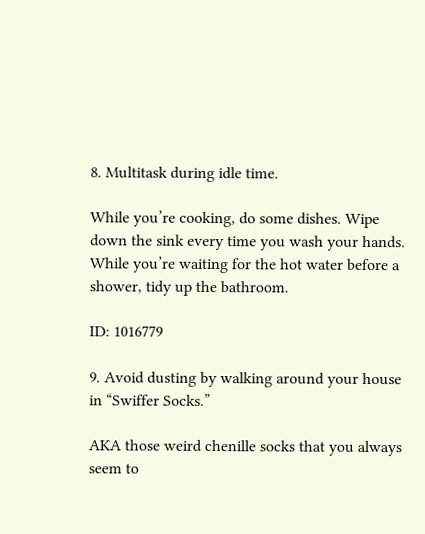8. Multitask during idle time.

While you’re cooking, do some dishes. Wipe down the sink every time you wash your hands. While you’re waiting for the hot water before a shower, tidy up the bathroom.

ID: 1016779

9. Avoid dusting by walking around your house in “Swiffer Socks.”

AKA those weird chenille socks that you always seem to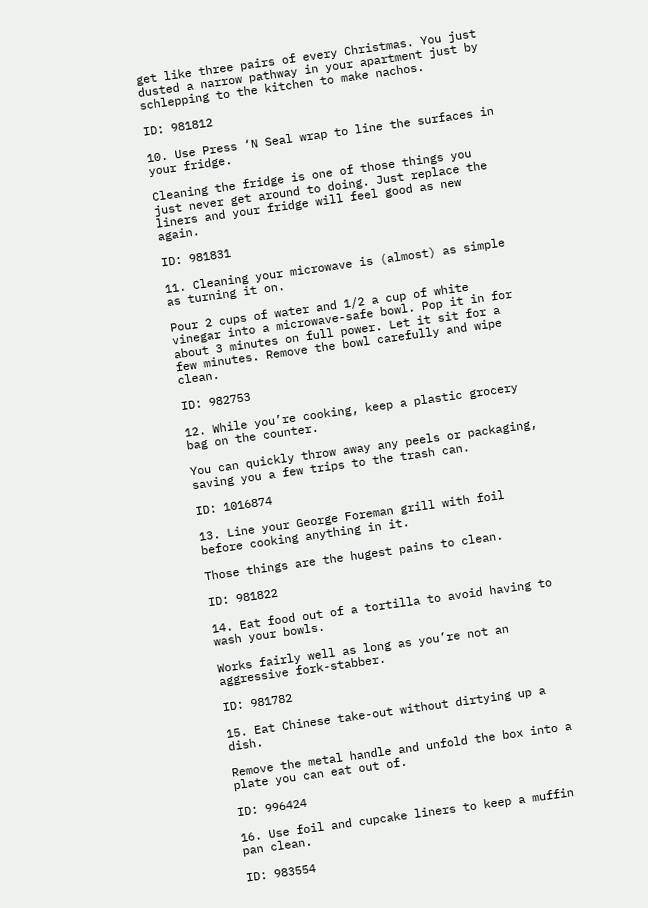get like three pairs of every Christmas. You just dusted a narrow pathway in your apartment just by schlepping to the kitchen to make nachos.

ID: 981812

10. Use Press ‘N Seal wrap to line the surfaces in your fridge.

Cleaning the fridge is one of those things you just never get around to doing. Just replace the liners and your fridge will feel good as new again.

ID: 981831

11. Cleaning your microwave is (almost) as simple as turning it on.

Pour 2 cups of water and 1/2 a cup of white vinegar into a microwave-safe bowl. Pop it in for about 3 minutes on full power. Let it sit for a few minutes. Remove the bowl carefully and wipe clean.

ID: 982753

12. While you’re cooking, keep a plastic grocery bag on the counter.

You can quickly throw away any peels or packaging, saving you a few trips to the trash can.

ID: 1016874

13. Line your George Foreman grill with foil before cooking anything in it.

Those things are the hugest pains to clean.

ID: 981822

14. Eat food out of a tortilla to avoid having to wash your bowls.

Works fairly well as long as you’re not an aggressive fork-stabber.

ID: 981782

15. Eat Chinese take-out without dirtying up a dish.

Remove the metal handle and unfold the box into a plate you can eat out of.

ID: 996424

16. Use foil and cupcake liners to keep a muffin pan clean.

ID: 983554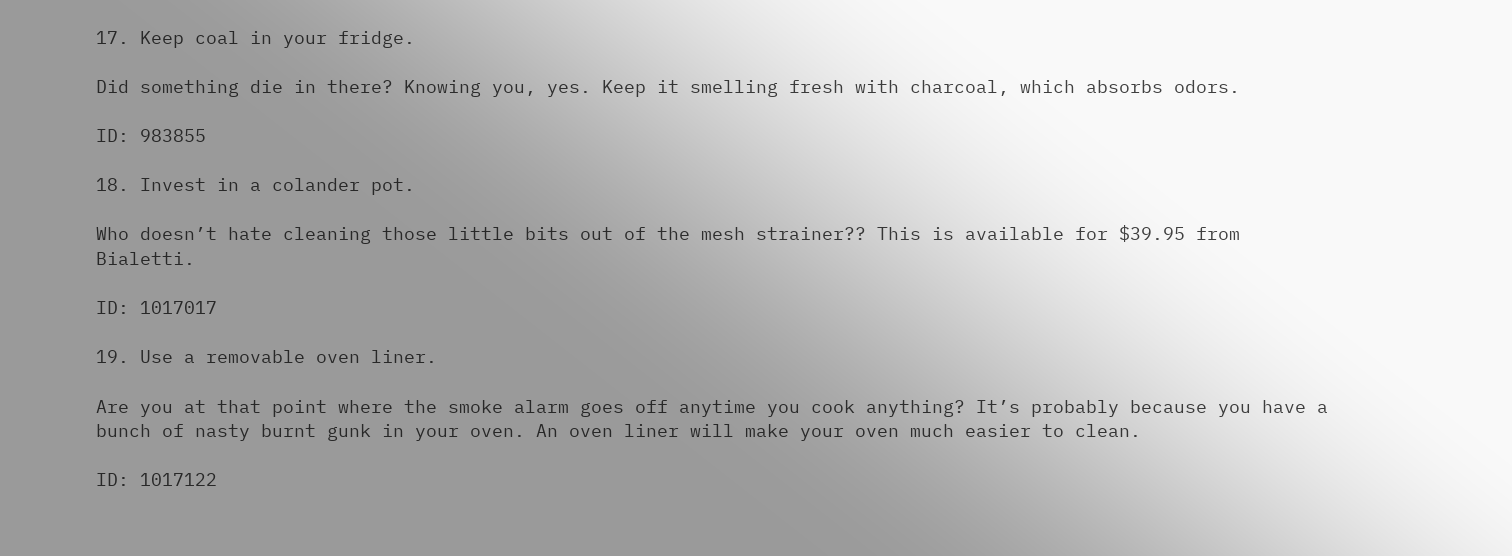17. Keep coal in your fridge.

Did something die in there? Knowing you, yes. Keep it smelling fresh with charcoal, which absorbs odors.

ID: 983855

18. Invest in a colander pot.

Who doesn’t hate cleaning those little bits out of the mesh strainer?? This is available for $39.95 from Bialetti.

ID: 1017017

19. Use a removable oven liner.

Are you at that point where the smoke alarm goes off anytime you cook anything? It’s probably because you have a bunch of nasty burnt gunk in your oven. An oven liner will make your oven much easier to clean.

ID: 1017122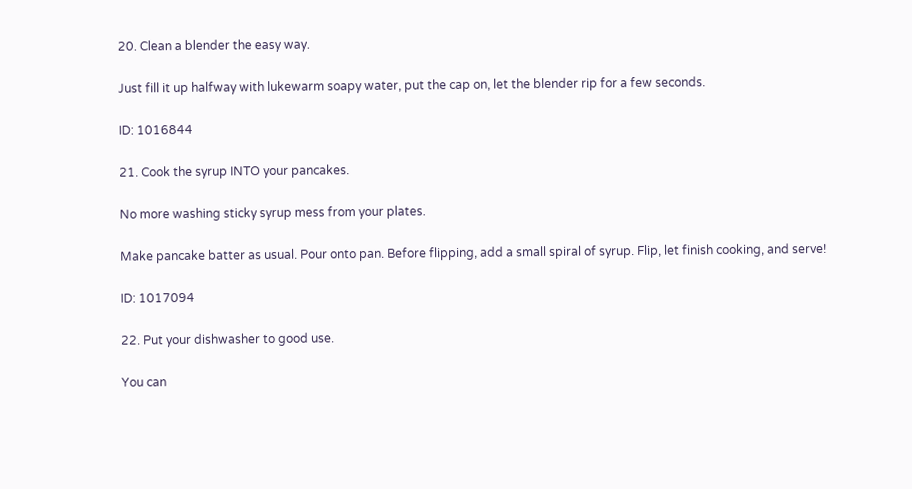20. Clean a blender the easy way.

Just fill it up halfway with lukewarm soapy water, put the cap on, let the blender rip for a few seconds.

ID: 1016844

21. Cook the syrup INTO your pancakes.

No more washing sticky syrup mess from your plates.

Make pancake batter as usual. Pour onto pan. Before flipping, add a small spiral of syrup. Flip, let finish cooking, and serve!

ID: 1017094

22. Put your dishwasher to good use.

You can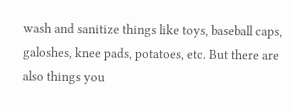wash and sanitize things like toys, baseball caps, galoshes, knee pads, potatoes, etc. But there are also things you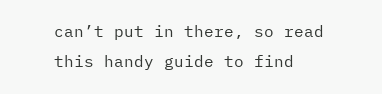can’t put in there, so read this handy guide to find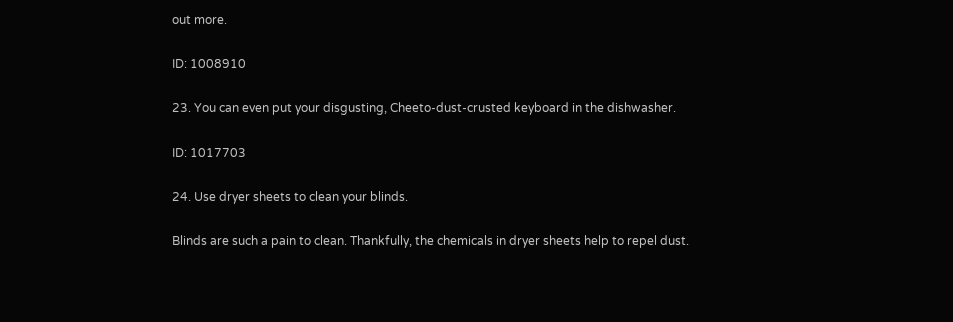out more.

ID: 1008910

23. You can even put your disgusting, Cheeto-dust-crusted keyboard in the dishwasher.

ID: 1017703

24. Use dryer sheets to clean your blinds.

Blinds are such a pain to clean. Thankfully, the chemicals in dryer sheets help to repel dust.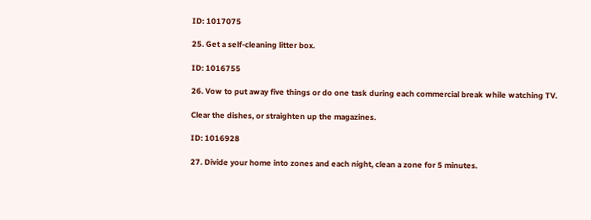ID: 1017075

25. Get a self-cleaning litter box.

ID: 1016755

26. Vow to put away five things or do one task during each commercial break while watching TV.

Clear the dishes, or straighten up the magazines.

ID: 1016928

27. Divide your home into zones and each night, clean a zone for 5 minutes.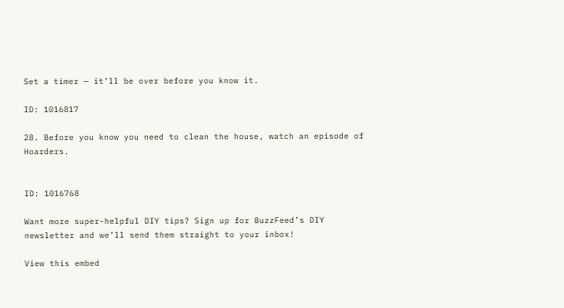Set a timer — it’ll be over before you know it.

ID: 1016817

28. Before you know you need to clean the house, watch an episode of Hoarders.


ID: 1016768

Want more super-helpful DIY tips? Sign up for BuzzFeed’s DIY newsletter and we’ll send them straight to your inbox!

View this embed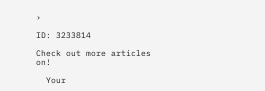›

ID: 3233814

Check out more articles on!

  Your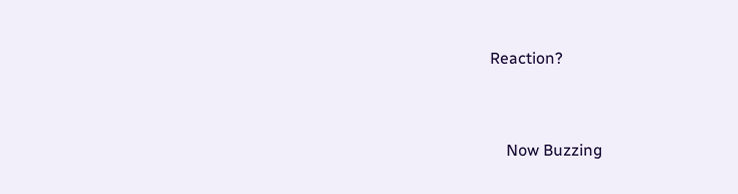Reaction?


    Now Buzzing